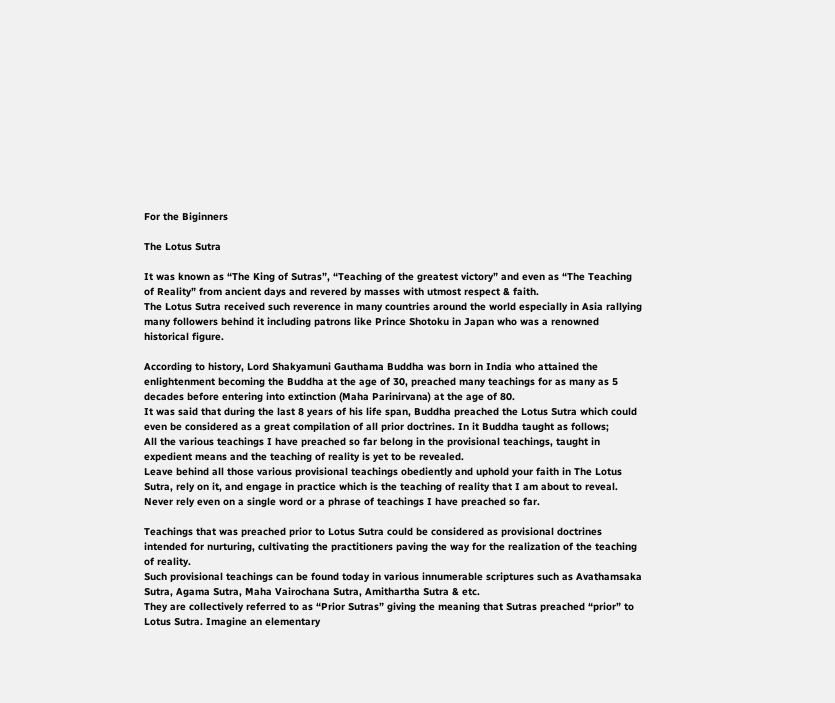For the Biginners

The Lotus Sutra

It was known as “The King of Sutras”, “Teaching of the greatest victory” and even as “The Teaching of Reality” from ancient days and revered by masses with utmost respect & faith.
The Lotus Sutra received such reverence in many countries around the world especially in Asia rallying many followers behind it including patrons like Prince Shotoku in Japan who was a renowned historical figure.

According to history, Lord Shakyamuni Gauthama Buddha was born in India who attained the enlightenment becoming the Buddha at the age of 30, preached many teachings for as many as 5 decades before entering into extinction (Maha Parinirvana) at the age of 80.
It was said that during the last 8 years of his life span, Buddha preached the Lotus Sutra which could even be considered as a great compilation of all prior doctrines. In it Buddha taught as follows;
All the various teachings I have preached so far belong in the provisional teachings, taught in expedient means and the teaching of reality is yet to be revealed.
Leave behind all those various provisional teachings obediently and uphold your faith in The Lotus Sutra, rely on it, and engage in practice which is the teaching of reality that I am about to reveal.
Never rely even on a single word or a phrase of teachings I have preached so far.

Teachings that was preached prior to Lotus Sutra could be considered as provisional doctrines intended for nurturing, cultivating the practitioners paving the way for the realization of the teaching of reality.
Such provisional teachings can be found today in various innumerable scriptures such as Avathamsaka Sutra, Agama Sutra, Maha Vairochana Sutra, Amithartha Sutra & etc.
They are collectively referred to as “Prior Sutras” giving the meaning that Sutras preached “prior” to Lotus Sutra. Imagine an elementary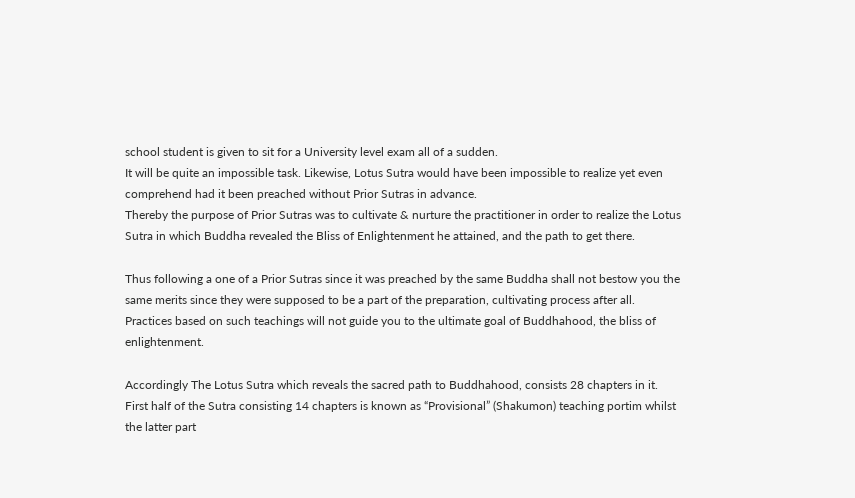school student is given to sit for a University level exam all of a sudden.
It will be quite an impossible task. Likewise, Lotus Sutra would have been impossible to realize yet even comprehend had it been preached without Prior Sutras in advance.
Thereby the purpose of Prior Sutras was to cultivate & nurture the practitioner in order to realize the Lotus Sutra in which Buddha revealed the Bliss of Enlightenment he attained, and the path to get there.

Thus following a one of a Prior Sutras since it was preached by the same Buddha shall not bestow you the same merits since they were supposed to be a part of the preparation, cultivating process after all.
Practices based on such teachings will not guide you to the ultimate goal of Buddhahood, the bliss of enlightenment.

Accordingly The Lotus Sutra which reveals the sacred path to Buddhahood, consists 28 chapters in it.
First half of the Sutra consisting 14 chapters is known as “Provisional” (Shakumon) teaching portim whilst the latter part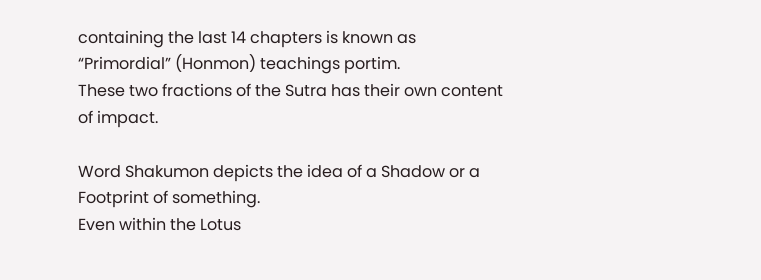containing the last 14 chapters is known as “Primordial” (Honmon) teachings portim.
These two fractions of the Sutra has their own content of impact.

Word Shakumon depicts the idea of a Shadow or a Footprint of something.
Even within the Lotus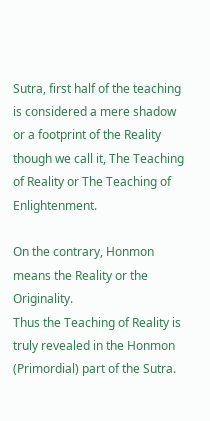Sutra, first half of the teaching is considered a mere shadow or a footprint of the Reality though we call it, The Teaching of Reality or The Teaching of Enlightenment.

On the contrary, Honmon means the Reality or the Originality.
Thus the Teaching of Reality is truly revealed in the Honmon (Primordial) part of the Sutra.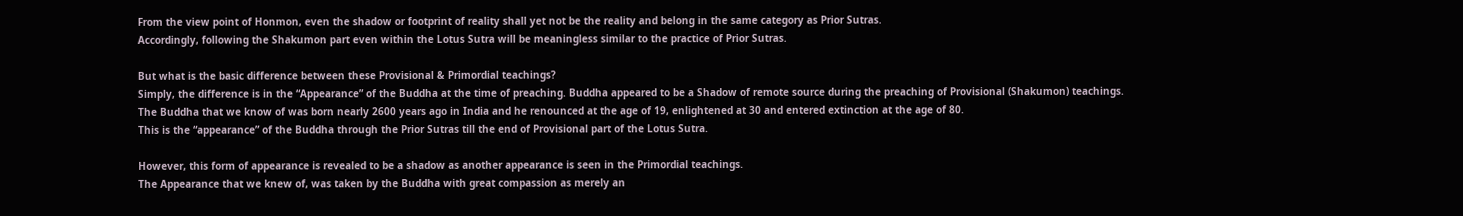From the view point of Honmon, even the shadow or footprint of reality shall yet not be the reality and belong in the same category as Prior Sutras.
Accordingly, following the Shakumon part even within the Lotus Sutra will be meaningless similar to the practice of Prior Sutras.

But what is the basic difference between these Provisional & Primordial teachings?
Simply, the difference is in the “Appearance” of the Buddha at the time of preaching. Buddha appeared to be a Shadow of remote source during the preaching of Provisional (Shakumon) teachings.
The Buddha that we know of was born nearly 2600 years ago in India and he renounced at the age of 19, enlightened at 30 and entered extinction at the age of 80.
This is the “appearance” of the Buddha through the Prior Sutras till the end of Provisional part of the Lotus Sutra.

However, this form of appearance is revealed to be a shadow as another appearance is seen in the Primordial teachings.
The Appearance that we knew of, was taken by the Buddha with great compassion as merely an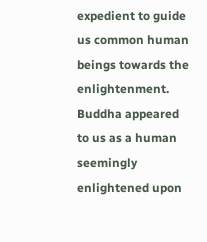expedient to guide us common human beings towards the enlightenment.
Buddha appeared to us as a human seemingly enlightened upon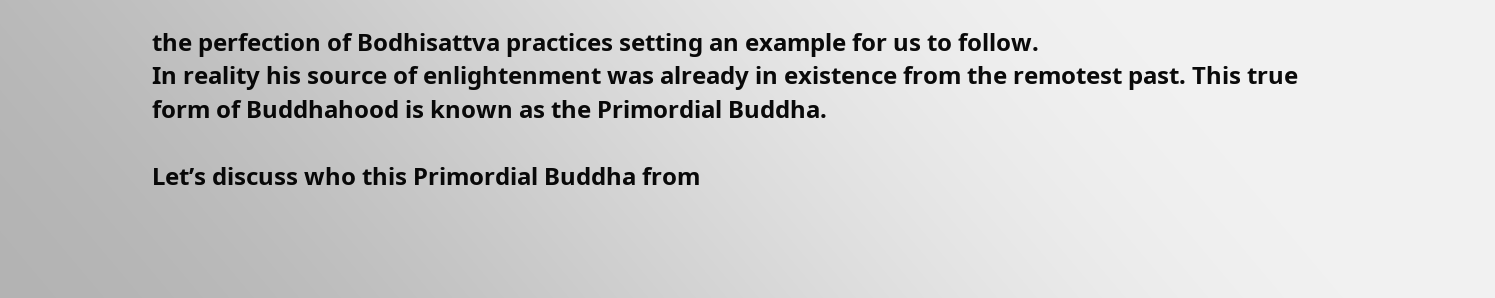the perfection of Bodhisattva practices setting an example for us to follow.
In reality his source of enlightenment was already in existence from the remotest past. This true form of Buddhahood is known as the Primordial Buddha.

Let’s discuss who this Primordial Buddha from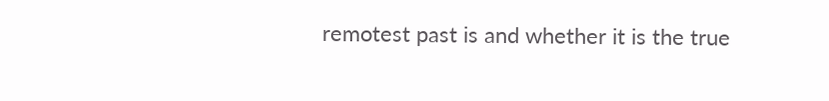remotest past is and whether it is the true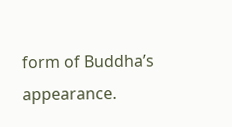form of Buddha’s appearance.